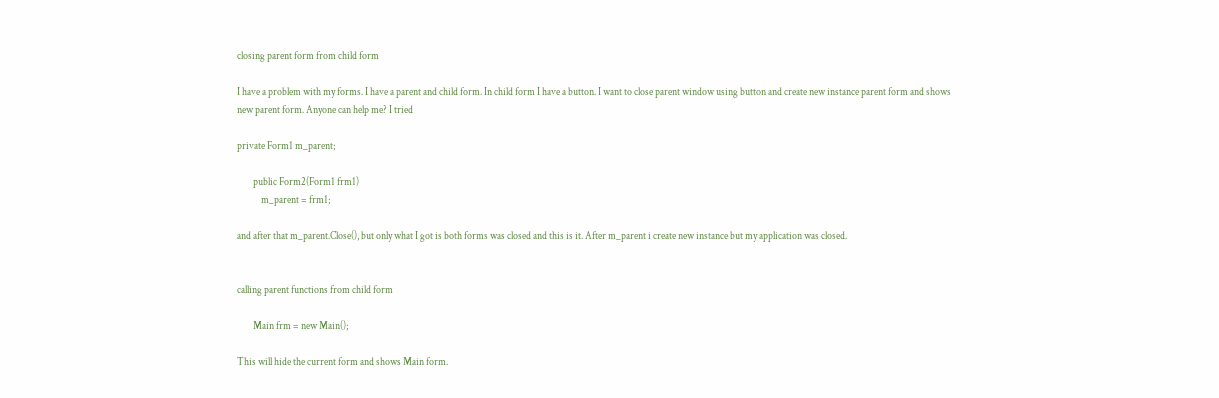closing parent form from child form

I have a problem with my forms. I have a parent and child form. In child form I have a button. I want to close parent window using button and create new instance parent form and shows new parent form. Anyone can help me? I tried

private Form1 m_parent;

        public Form2(Form1 frm1)
            m_parent = frm1;

and after that m_parent.Close(), but only what I got is both forms was closed and this is it. After m_parent i create new instance but my application was closed.


calling parent functions from child form

        Main frm = new Main();

This will hide the current form and shows Main form.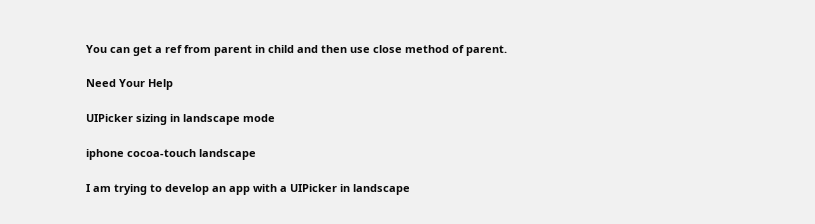You can get a ref from parent in child and then use close method of parent.

Need Your Help

UIPicker sizing in landscape mode

iphone cocoa-touch landscape

I am trying to develop an app with a UIPicker in landscape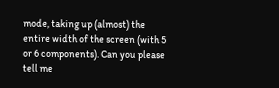mode, taking up (almost) the entire width of the screen (with 5 or 6 components). Can you please tell me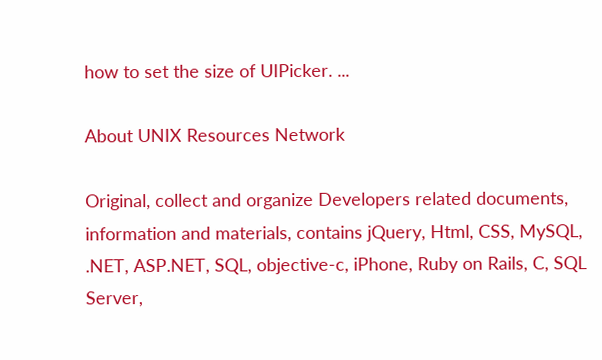how to set the size of UIPicker. ...

About UNIX Resources Network

Original, collect and organize Developers related documents, information and materials, contains jQuery, Html, CSS, MySQL, .NET, ASP.NET, SQL, objective-c, iPhone, Ruby on Rails, C, SQL Server,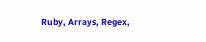Ruby, Arrays, Regex,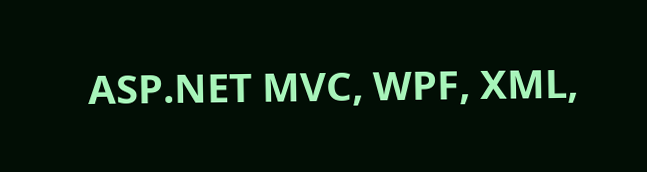ASP.NET MVC, WPF, XML,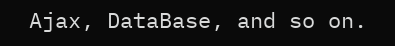Ajax, DataBase, and so on.